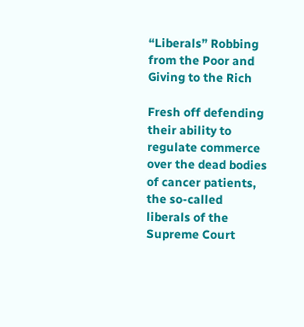“Liberals” Robbing from the Poor and Giving to the Rich

Fresh off defending their ability to regulate commerce over the dead bodies of cancer patients, the so-called liberals of the Supreme Court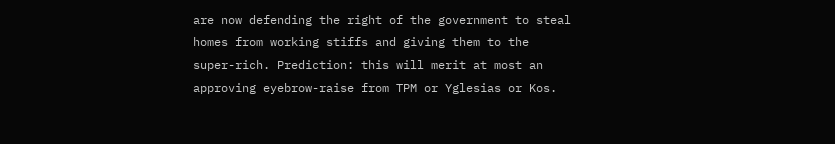are now defending the right of the government to steal homes from working stiffs and giving them to the super-rich. Prediction: this will merit at most an approving eyebrow-raise from TPM or Yglesias or Kos.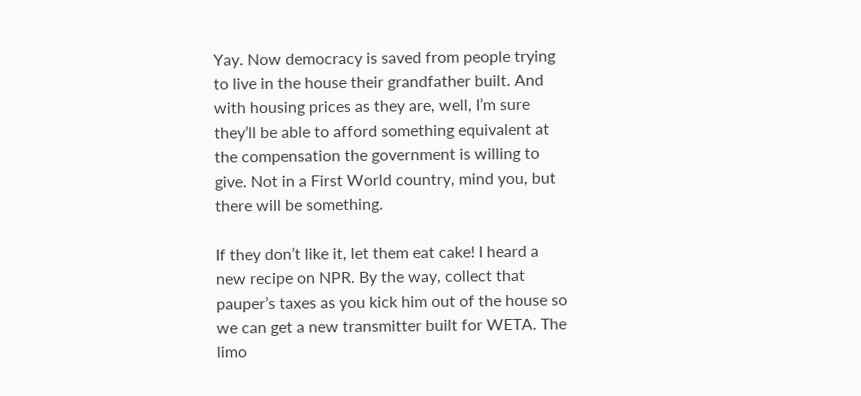Yay. Now democracy is saved from people trying to live in the house their grandfather built. And with housing prices as they are, well, I’m sure they’ll be able to afford something equivalent at the compensation the government is willing to give. Not in a First World country, mind you, but there will be something.

If they don’t like it, let them eat cake! I heard a new recipe on NPR. By the way, collect that pauper’s taxes as you kick him out of the house so we can get a new transmitter built for WETA. The limo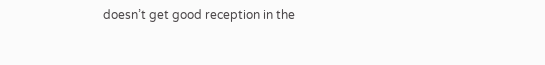doesn’t get good reception in the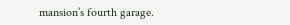mansion’s fourth garage.